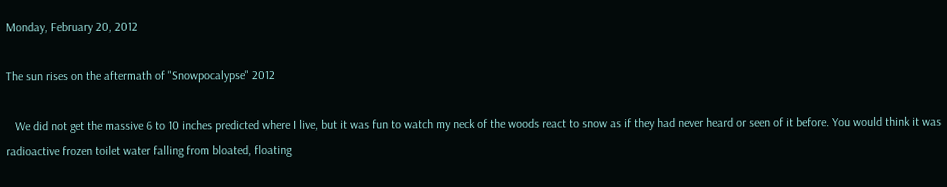Monday, February 20, 2012

The sun rises on the aftermath of "Snowpocalypse" 2012

   We did not get the massive 6 to 10 inches predicted where I live, but it was fun to watch my neck of the woods react to snow as if they had never heard or seen of it before. You would think it was radioactive frozen toilet water falling from bloated, floating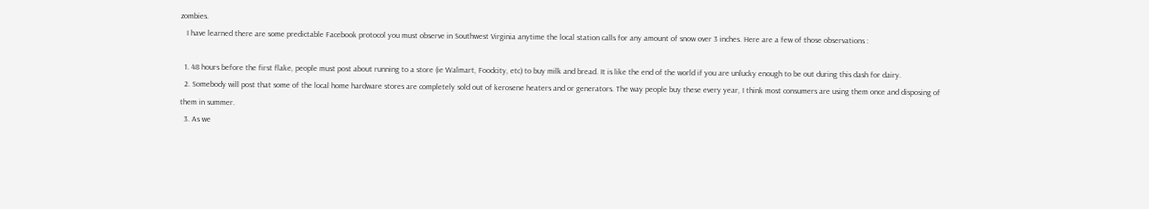zombies.
   I have learned there are some predictable Facebook protocol you must observe in Southwest Virginia anytime the local station calls for any amount of snow over 3 inches. Here are a few of those observations :

  1. 48 hours before the first flake, people must post about running to a store (ie Walmart, Foodcity, etc) to buy milk and bread. It is like the end of the world if you are unlucky enough to be out during this dash for dairy.
  2. Somebody will post that some of the local home hardware stores are completely sold out of kerosene heaters and or generators. The way people buy these every year, I think most consumers are using them once and disposing of them in summer.
  3. As we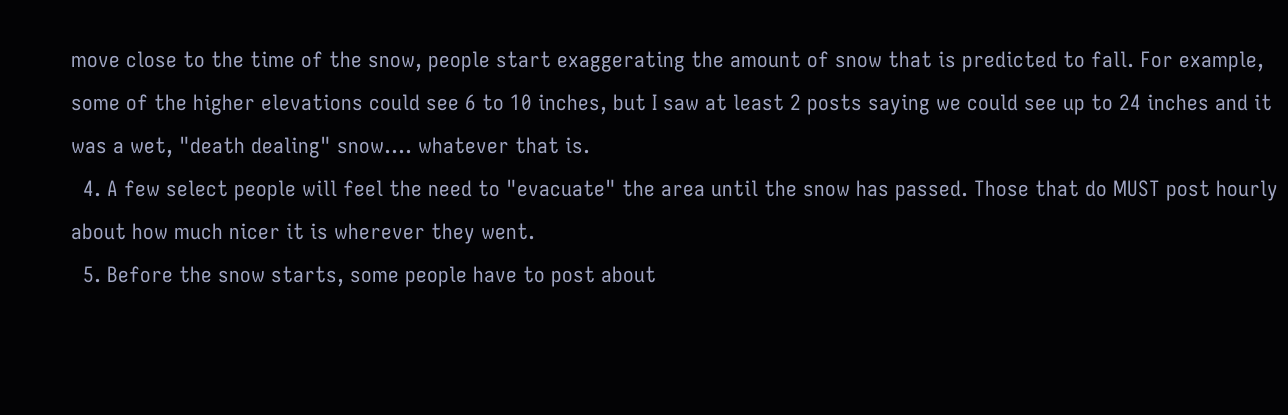move close to the time of the snow, people start exaggerating the amount of snow that is predicted to fall. For example, some of the higher elevations could see 6 to 10 inches, but I saw at least 2 posts saying we could see up to 24 inches and it was a wet, "death dealing" snow.... whatever that is.
  4. A few select people will feel the need to "evacuate" the area until the snow has passed. Those that do MUST post hourly about how much nicer it is wherever they went.
  5. Before the snow starts, some people have to post about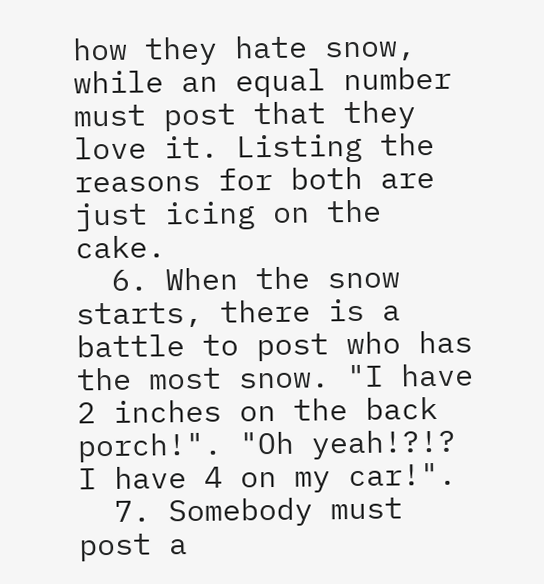how they hate snow, while an equal number must post that they love it. Listing the reasons for both are just icing on the cake.
  6. When the snow starts, there is a battle to post who has the most snow. "I have 2 inches on the back porch!". "Oh yeah!?!? I have 4 on my car!".
  7. Somebody must post a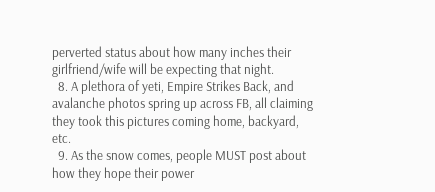perverted status about how many inches their girlfriend/wife will be expecting that night.
  8. A plethora of yeti, Empire Strikes Back, and avalanche photos spring up across FB, all claiming they took this pictures coming home, backyard, etc.
  9. As the snow comes, people MUST post about how they hope their power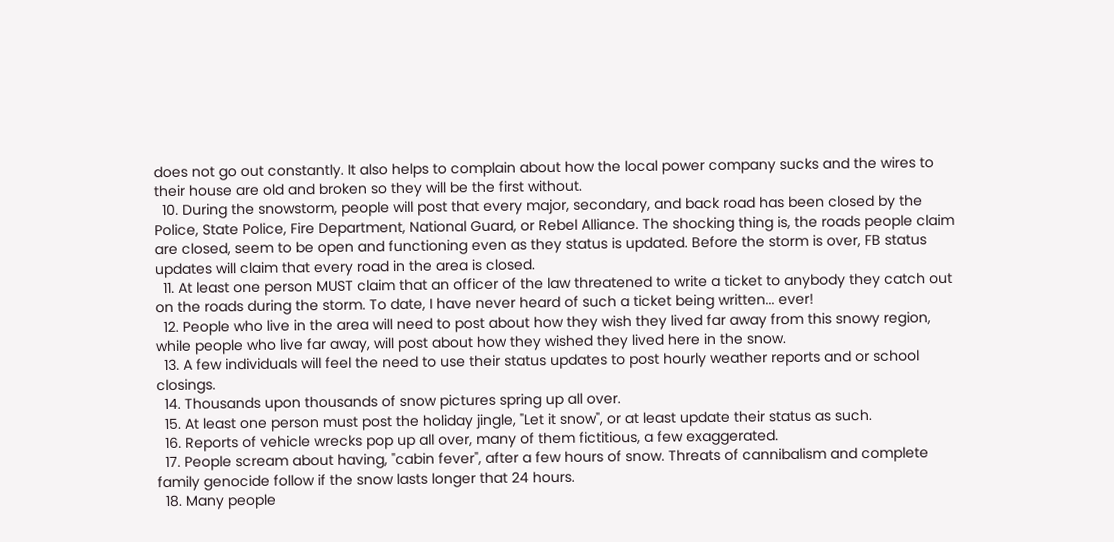does not go out constantly. It also helps to complain about how the local power company sucks and the wires to their house are old and broken so they will be the first without.
  10. During the snowstorm, people will post that every major, secondary, and back road has been closed by the Police, State Police, Fire Department, National Guard, or Rebel Alliance. The shocking thing is, the roads people claim are closed, seem to be open and functioning even as they status is updated. Before the storm is over, FB status updates will claim that every road in the area is closed.
  11. At least one person MUST claim that an officer of the law threatened to write a ticket to anybody they catch out on the roads during the storm. To date, I have never heard of such a ticket being written... ever!
  12. People who live in the area will need to post about how they wish they lived far away from this snowy region, while people who live far away, will post about how they wished they lived here in the snow.
  13. A few individuals will feel the need to use their status updates to post hourly weather reports and or school closings.
  14. Thousands upon thousands of snow pictures spring up all over.
  15. At least one person must post the holiday jingle, "Let it snow", or at least update their status as such.
  16. Reports of vehicle wrecks pop up all over, many of them fictitious, a few exaggerated.
  17. People scream about having, "cabin fever", after a few hours of snow. Threats of cannibalism and complete family genocide follow if the snow lasts longer that 24 hours.
  18. Many people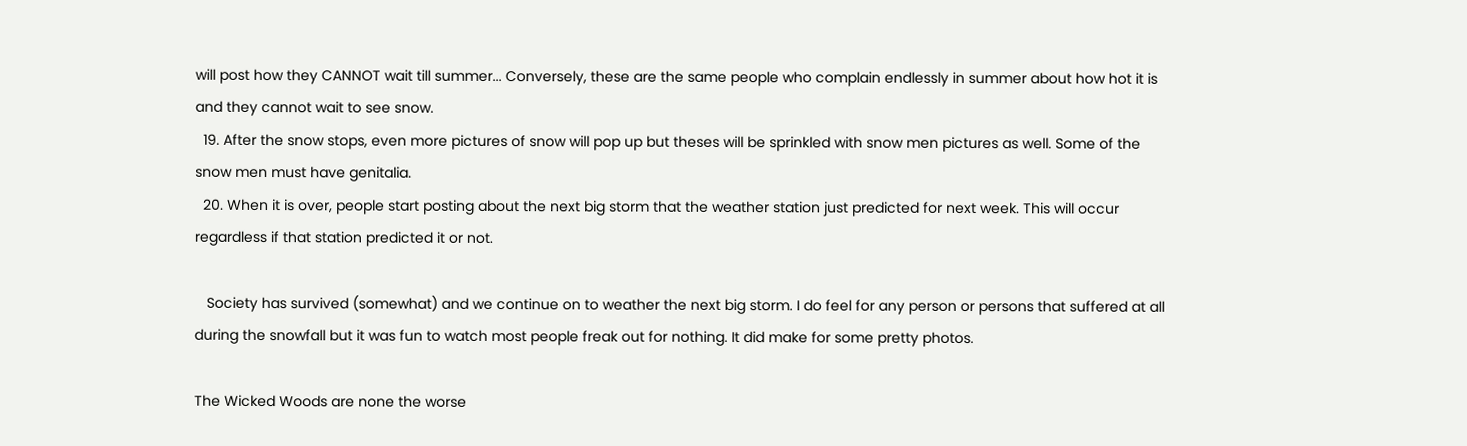will post how they CANNOT wait till summer... Conversely, these are the same people who complain endlessly in summer about how hot it is and they cannot wait to see snow.
  19. After the snow stops, even more pictures of snow will pop up but theses will be sprinkled with snow men pictures as well. Some of the snow men must have genitalia.
  20. When it is over, people start posting about the next big storm that the weather station just predicted for next week. This will occur regardless if that station predicted it or not.

   Society has survived (somewhat) and we continue on to weather the next big storm. I do feel for any person or persons that suffered at all during the snowfall but it was fun to watch most people freak out for nothing. It did make for some pretty photos.

The Wicked Woods are none the worse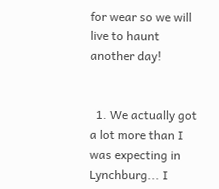for wear so we will live to haunt another day!


  1. We actually got a lot more than I was expecting in Lynchburg... I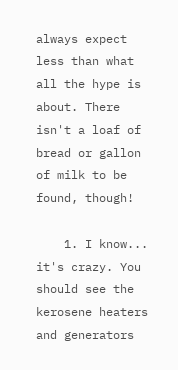always expect less than what all the hype is about. There isn't a loaf of bread or gallon of milk to be found, though!

    1. I know... it's crazy. You should see the kerosene heaters and generators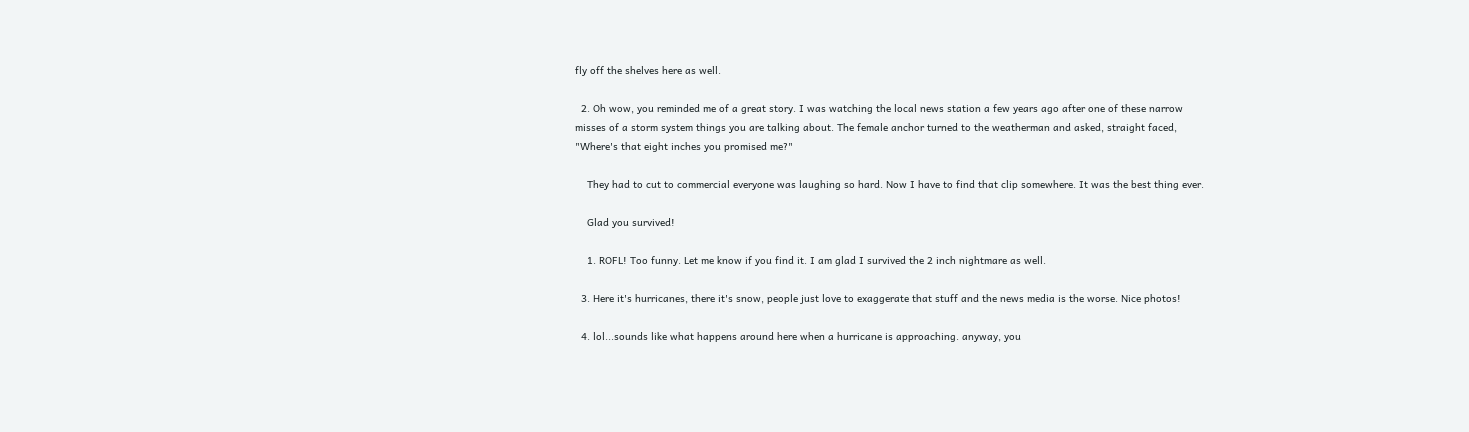fly off the shelves here as well.

  2. Oh wow, you reminded me of a great story. I was watching the local news station a few years ago after one of these narrow misses of a storm system things you are talking about. The female anchor turned to the weatherman and asked, straight faced, "Where's that eight inches you promised me?"

    They had to cut to commercial everyone was laughing so hard. Now I have to find that clip somewhere. It was the best thing ever.

    Glad you survived!

    1. ROFL! Too funny. Let me know if you find it. I am glad I survived the 2 inch nightmare as well.

  3. Here it's hurricanes, there it's snow, people just love to exaggerate that stuff and the news media is the worse. Nice photos!

  4. lol...sounds like what happens around here when a hurricane is approaching. anyway, you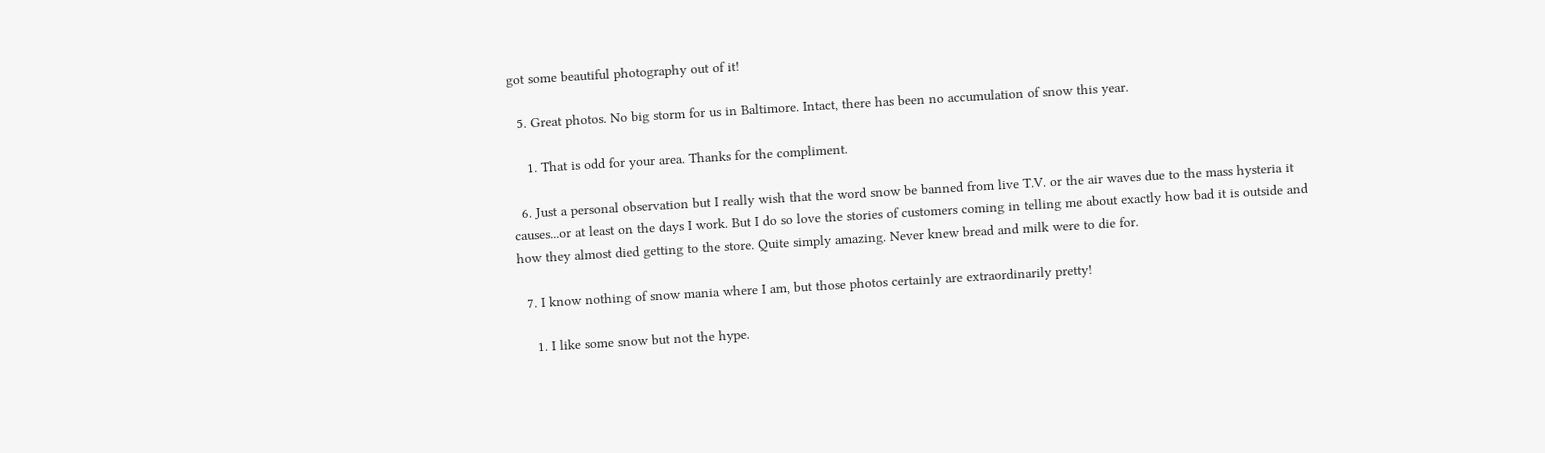got some beautiful photography out of it!

  5. Great photos. No big storm for us in Baltimore. Intact, there has been no accumulation of snow this year.

    1. That is odd for your area. Thanks for the compliment.

  6. Just a personal observation but I really wish that the word snow be banned from live T.V. or the air waves due to the mass hysteria it causes...or at least on the days I work. But I do so love the stories of customers coming in telling me about exactly how bad it is outside and how they almost died getting to the store. Quite simply amazing. Never knew bread and milk were to die for.

  7. I know nothing of snow mania where I am, but those photos certainly are extraordinarily pretty!

    1. I like some snow but not the hype.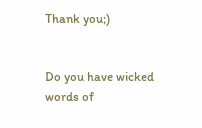Thank you;)


Do you have wicked words of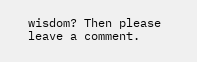wisdom? Then please leave a comment.